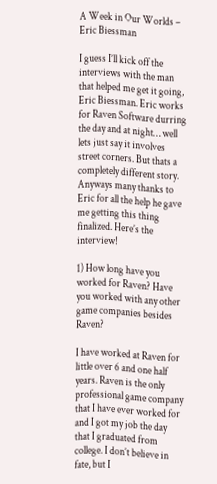A Week in Our Worlds – Eric Biessman

I guess I’ll kick off the interviews with the man that helped me get it going, Eric Biessman. Eric works for Raven Software durring the day and at night… well lets just say it involves street corners. But thats a completely different story. Anyways many thanks to Eric for all the help he gave me getting this thing finalized. Here’s the interview!

1) How long have you worked for Raven? Have you worked with any other game companies besides Raven?

I have worked at Raven for little over 6 and one half years. Raven is the only professional game company that I have ever worked for and I got my job the day that I graduated from college. I don’t believe in fate, but I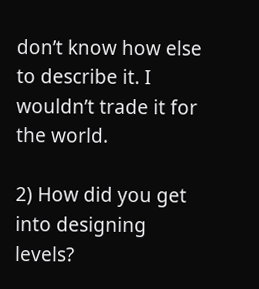don’t know how else to describe it. I wouldn’t trade it for the world.

2) How did you get into designing levels?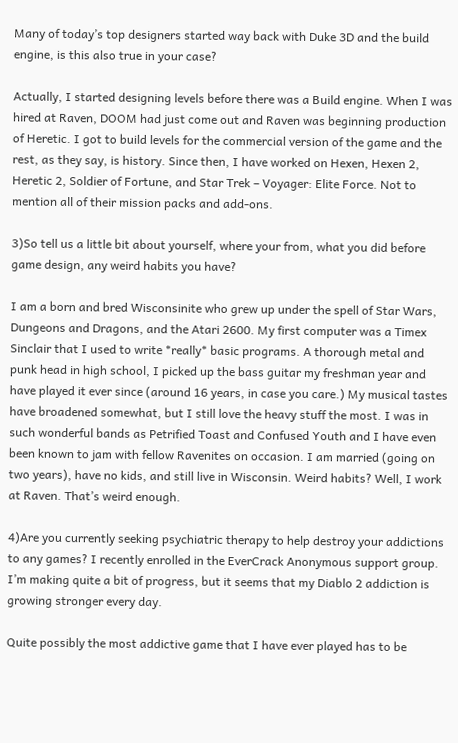Many of today’s top designers started way back with Duke 3D and the build engine, is this also true in your case?

Actually, I started designing levels before there was a Build engine. When I was hired at Raven, DOOM had just come out and Raven was beginning production of Heretic. I got to build levels for the commercial version of the game and the rest, as they say, is history. Since then, I have worked on Hexen, Hexen 2, Heretic 2, Soldier of Fortune, and Star Trek – Voyager: Elite Force. Not to mention all of their mission packs and add-ons.

3)So tell us a little bit about yourself, where your from, what you did before game design, any weird habits you have?

I am a born and bred Wisconsinite who grew up under the spell of Star Wars, Dungeons and Dragons, and the Atari 2600. My first computer was a Timex Sinclair that I used to write *really* basic programs. A thorough metal and punk head in high school, I picked up the bass guitar my freshman year and have played it ever since (around 16 years, in case you care.) My musical tastes have broadened somewhat, but I still love the heavy stuff the most. I was in such wonderful bands as Petrified Toast and Confused Youth and I have even been known to jam with fellow Ravenites on occasion. I am married (going on two years), have no kids, and still live in Wisconsin. Weird habits? Well, I work at Raven. That’s weird enough.

4)Are you currently seeking psychiatric therapy to help destroy your addictions to any games? I recently enrolled in the EverCrack Anonymous support group. I’m making quite a bit of progress, but it seems that my Diablo 2 addiction is growing stronger every day.

Quite possibly the most addictive game that I have ever played has to be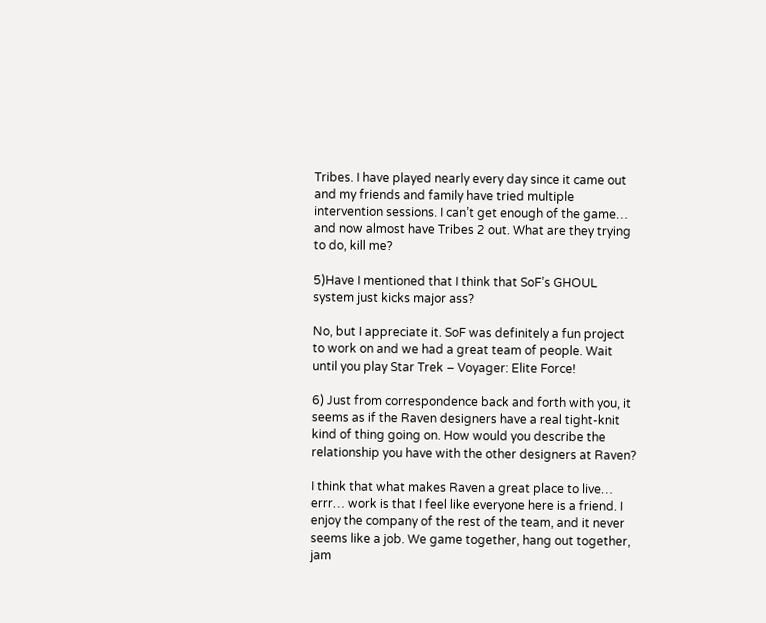Tribes. I have played nearly every day since it came out and my friends and family have tried multiple intervention sessions. I can’t get enough of the game… and now almost have Tribes 2 out. What are they trying to do, kill me?

5)Have I mentioned that I think that SoF’s GHOUL system just kicks major ass?

No, but I appreciate it. SoF was definitely a fun project to work on and we had a great team of people. Wait until you play Star Trek – Voyager: Elite Force!

6) Just from correspondence back and forth with you, it seems as if the Raven designers have a real tight-knit kind of thing going on. How would you describe the relationship you have with the other designers at Raven?

I think that what makes Raven a great place to live… errr… work is that I feel like everyone here is a friend. I enjoy the company of the rest of the team, and it never seems like a job. We game together, hang out together, jam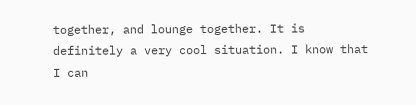together, and lounge together. It is definitely a very cool situation. I know that I can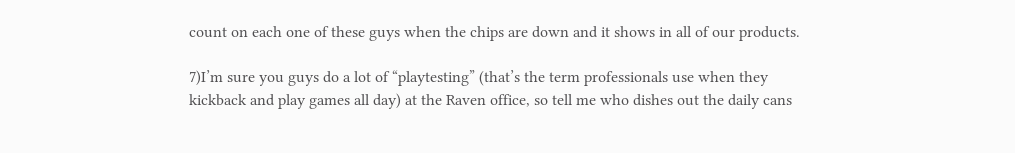count on each one of these guys when the chips are down and it shows in all of our products.

7)I’m sure you guys do a lot of “playtesting” (that’s the term professionals use when they kickback and play games all day) at the Raven office, so tell me who dishes out the daily cans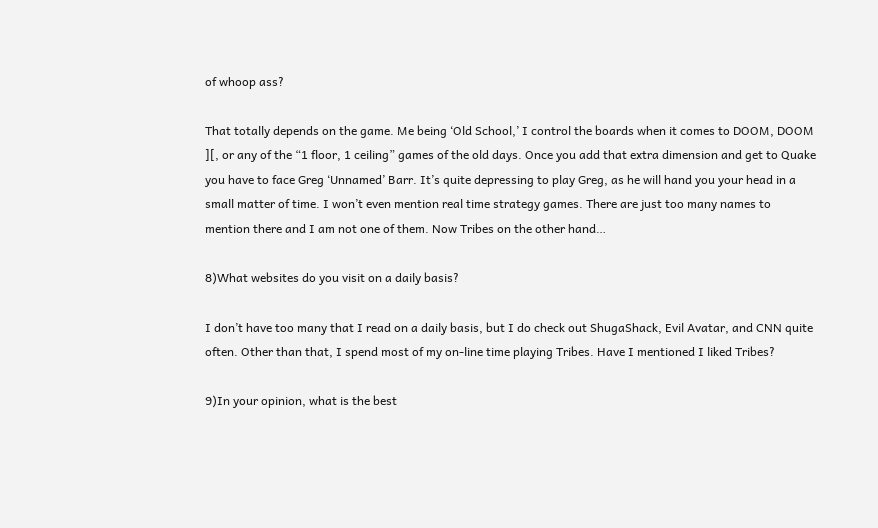of whoop ass?

That totally depends on the game. Me being ‘Old School,’ I control the boards when it comes to DOOM, DOOM ][, or any of the “1 floor, 1 ceiling” games of the old days. Once you add that extra dimension and get to Quake you have to face Greg ‘Unnamed’ Barr. It’s quite depressing to play Greg, as he will hand you your head in a small matter of time. I won’t even mention real time strategy games. There are just too many names to mention there and I am not one of them. Now Tribes on the other hand…

8)What websites do you visit on a daily basis?

I don’t have too many that I read on a daily basis, but I do check out ShugaShack, Evil Avatar, and CNN quite often. Other than that, I spend most of my on-line time playing Tribes. Have I mentioned I liked Tribes?

9)In your opinion, what is the best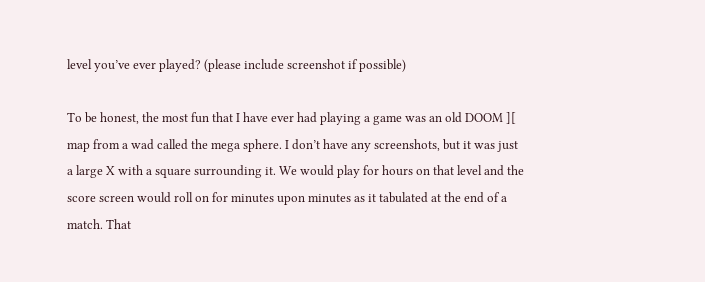level you’ve ever played? (please include screenshot if possible)

To be honest, the most fun that I have ever had playing a game was an old DOOM ][ map from a wad called the mega sphere. I don’t have any screenshots, but it was just a large X with a square surrounding it. We would play for hours on that level and the score screen would roll on for minutes upon minutes as it tabulated at the end of a match. That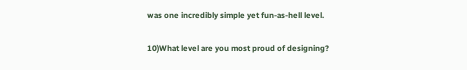was one incredibly simple yet fun-as-hell level.

10)What level are you most proud of designing?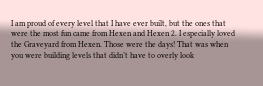I am proud of every level that I have ever built, but the ones that were the most fun came from Hexen and Hexen 2. I especially loved the Graveyard from Hexen. Those were the days! That was when you were building levels that didn’t have to overly look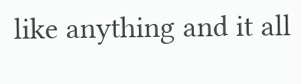like anything and it all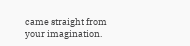came straight from your imagination.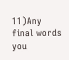11)Any final words you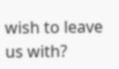wish to leave us with?